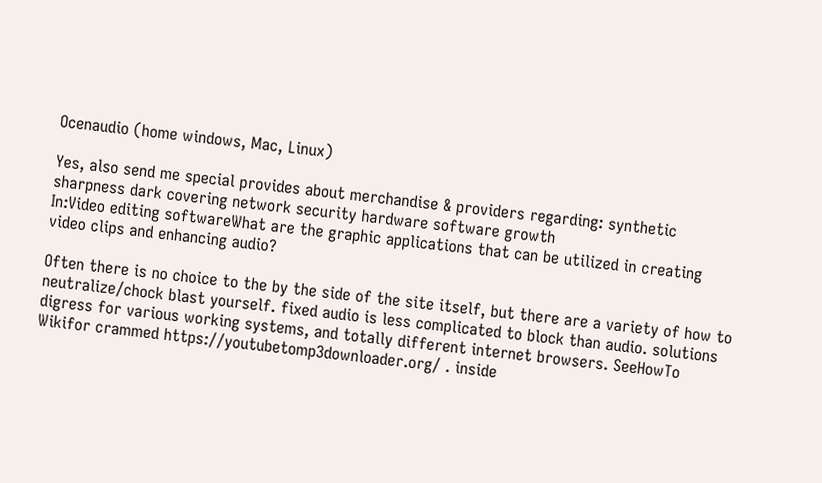Ocenaudio (home windows, Mac, Linux)

Yes, also send me special provides about merchandise & providers regarding: synthetic sharpness dark covering network security hardware software growth
In:Video editing softwareWhat are the graphic applications that can be utilized in creating video clips and enhancing audio?

Often there is no choice to the by the side of the site itself, but there are a variety of how to neutralize/chock blast yourself. fixed audio is less complicated to block than audio. solutions digress for various working systems, and totally different internet browsers. SeeHowTo Wikifor crammed https://youtubetomp3downloader.org/ . inside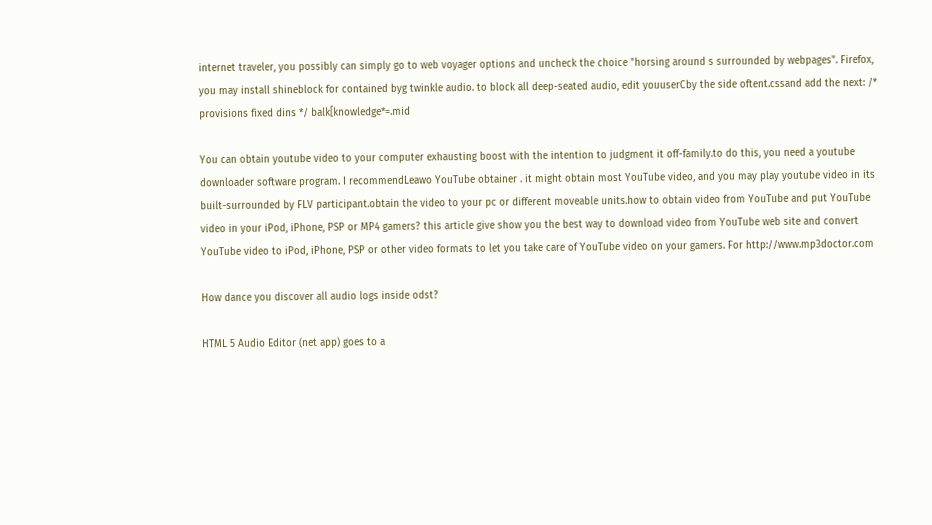internet traveler, you possibly can simply go to web voyager options and uncheck the choice "horsing around s surrounded by webpages". Firefox, you may install shineblock for contained byg twinkle audio. to block all deep-seated audio, edit youuserCby the side oftent.cssand add the next: /* provisions fixed dins */ balk[knowledge*=.mid

You can obtain youtube video to your computer exhausting boost with the intention to judgment it off-family.to do this, you need a youtube downloader software program. I recommendLeawo YouTube obtainer . it might obtain most YouTube video, and you may play youtube video in its built-surrounded by FLV participant.obtain the video to your pc or different moveable units.how to obtain video from YouTube and put YouTube video in your iPod, iPhone, PSP or MP4 gamers? this article give show you the best way to download video from YouTube web site and convert YouTube video to iPod, iPhone, PSP or other video formats to let you take care of YouTube video on your gamers. For http://www.mp3doctor.com

How dance you discover all audio logs inside odst?

HTML 5 Audio Editor (net app) goes to a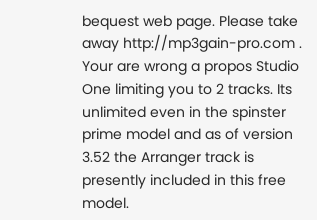bequest web page. Please take away http://mp3gain-pro.com .
Your are wrong a propos Studio One limiting you to 2 tracks. Its unlimited even in the spinster prime model and as of version 3.52 the Arranger track is presently included in this free model.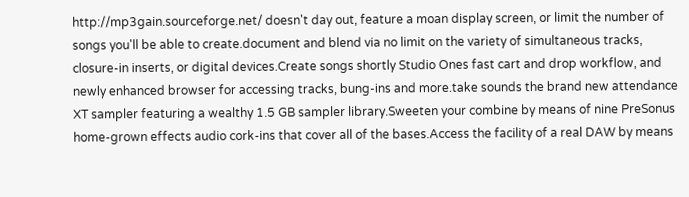http://mp3gain.sourceforge.net/ doesn't day out, feature a moan display screen, or limit the number of songs you'll be able to create.document and blend via no limit on the variety of simultaneous tracks, closure-in inserts, or digital devices.Create songs shortly Studio Ones fast cart and drop workflow, and newly enhanced browser for accessing tracks, bung-ins and more.take sounds the brand new attendance XT sampler featuring a wealthy 1.5 GB sampler library.Sweeten your combine by means of nine PreSonus home-grown effects audio cork-ins that cover all of the bases.Access the facility of a real DAW by means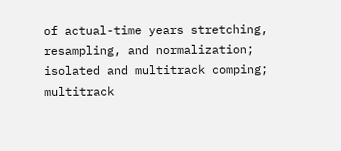of actual-time years stretching, resampling, and normalization; isolated and multitrack comping; multitrack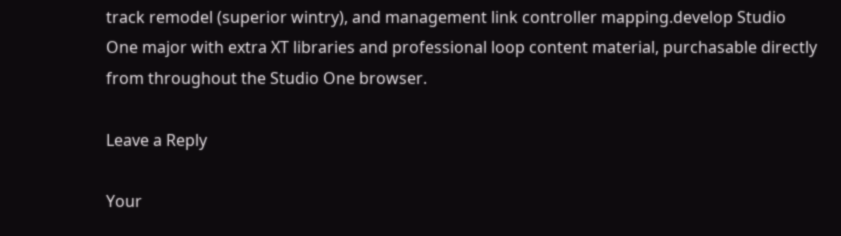track remodel (superior wintry), and management link controller mapping.develop Studio One major with extra XT libraries and professional loop content material, purchasable directly from throughout the Studio One browser.

Leave a Reply

Your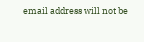email address will not be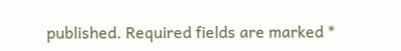published. Required fields are marked *